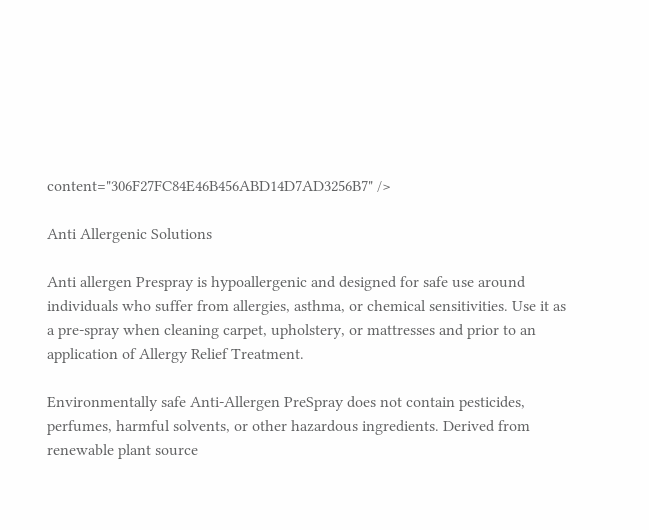content="306F27FC84E46B456ABD14D7AD3256B7" />

Anti Allergenic Solutions

Anti allergen Prespray is hypoallergenic and designed for safe use around individuals who suffer from allergies, asthma, or chemical sensitivities. Use it as a pre-spray when cleaning carpet, upholstery, or mattresses and prior to an application of Allergy Relief Treatment.

Environmentally safe Anti-Allergen PreSpray does not contain pesticides, perfumes, harmful solvents, or other hazardous ingredients. Derived from renewable plant source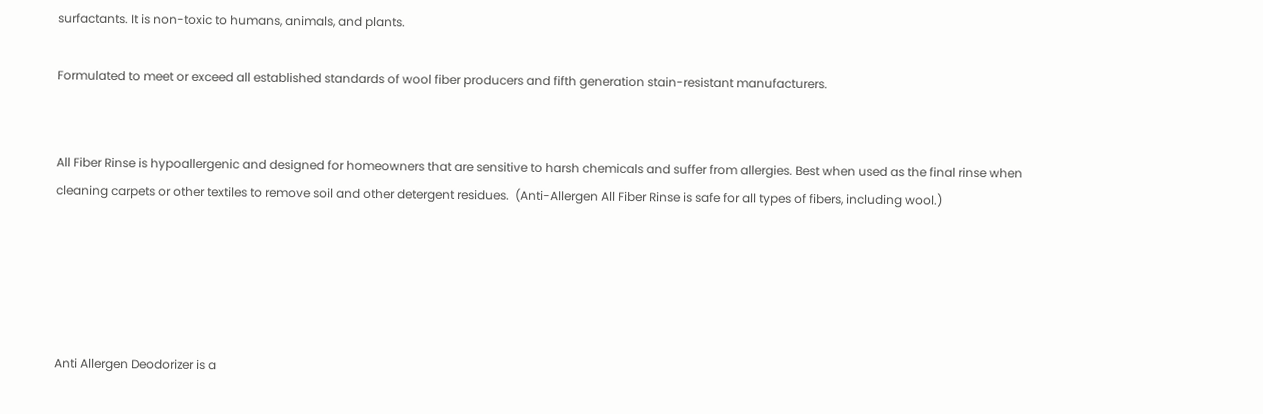surfactants. It is non-toxic to humans, animals, and plants.

Formulated to meet or exceed all established standards of wool fiber producers and fifth generation stain-resistant manufacturers.


All Fiber Rinse is hypoallergenic and designed for homeowners that are sensitive to harsh chemicals and suffer from allergies. Best when used as the final rinse when cleaning carpets or other textiles to remove soil and other detergent residues.  (Anti-Allergen All Fiber Rinse is safe for all types of fibers, including wool.)





Anti Allergen Deodorizer is a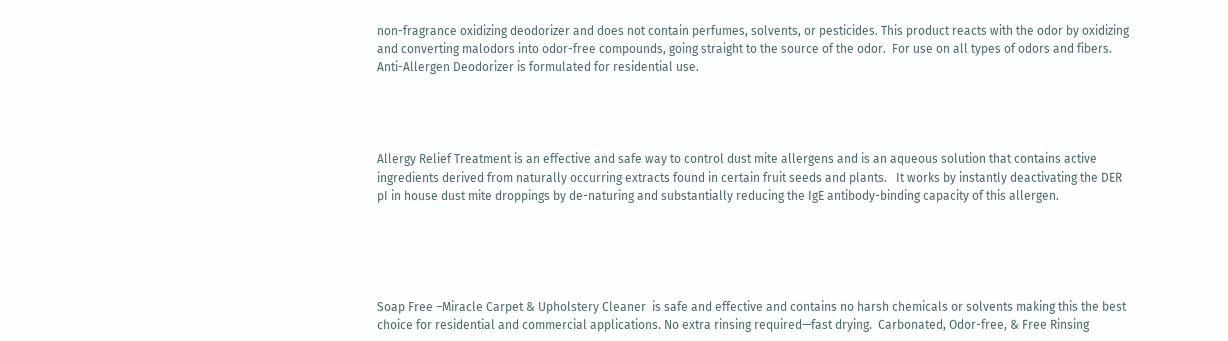non-fragrance oxidizing deodorizer and does not contain perfumes, solvents, or pesticides. This product reacts with the odor by oxidizing and converting malodors into odor-free compounds, going straight to the source of the odor.  For use on all types of odors and fibers. Anti-Allergen Deodorizer is formulated for residential use.




Allergy Relief Treatment is an effective and safe way to control dust mite allergens and is an aqueous solution that contains active ingredients derived from naturally occurring extracts found in certain fruit seeds and plants.   It works by instantly deactivating the DER pI in house dust mite droppings by de-naturing and substantially reducing the IgE antibody-binding capacity of this allergen.





Soap Free –Miracle Carpet & Upholstery Cleaner  is safe and effective and contains no harsh chemicals or solvents making this the best choice for residential and commercial applications. No extra rinsing required—fast drying.  Carbonated, Odor-free, & Free Rinsing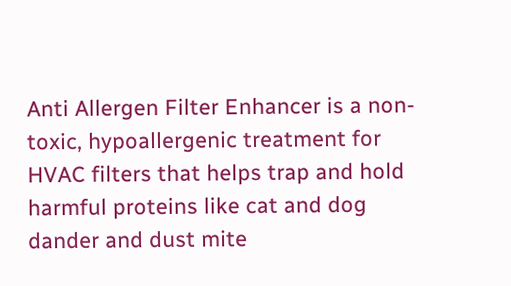Anti Allergen Filter Enhancer is a non-toxic, hypoallergenic treatment for HVAC filters that helps trap and hold harmful proteins like cat and dog dander and dust mite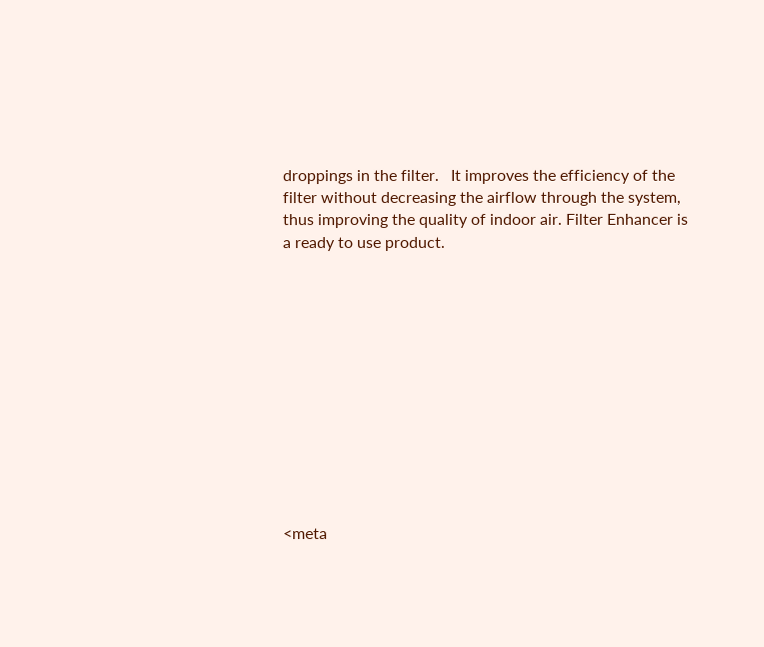droppings in the filter.   It improves the efficiency of the filter without decreasing the airflow through the system, thus improving the quality of indoor air. Filter Enhancer is a ready to use product.












<meta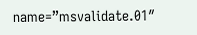name=”msvalidate.01″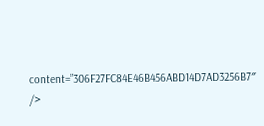content=”306F27FC84E46B456ABD14D7AD3256B7″ />